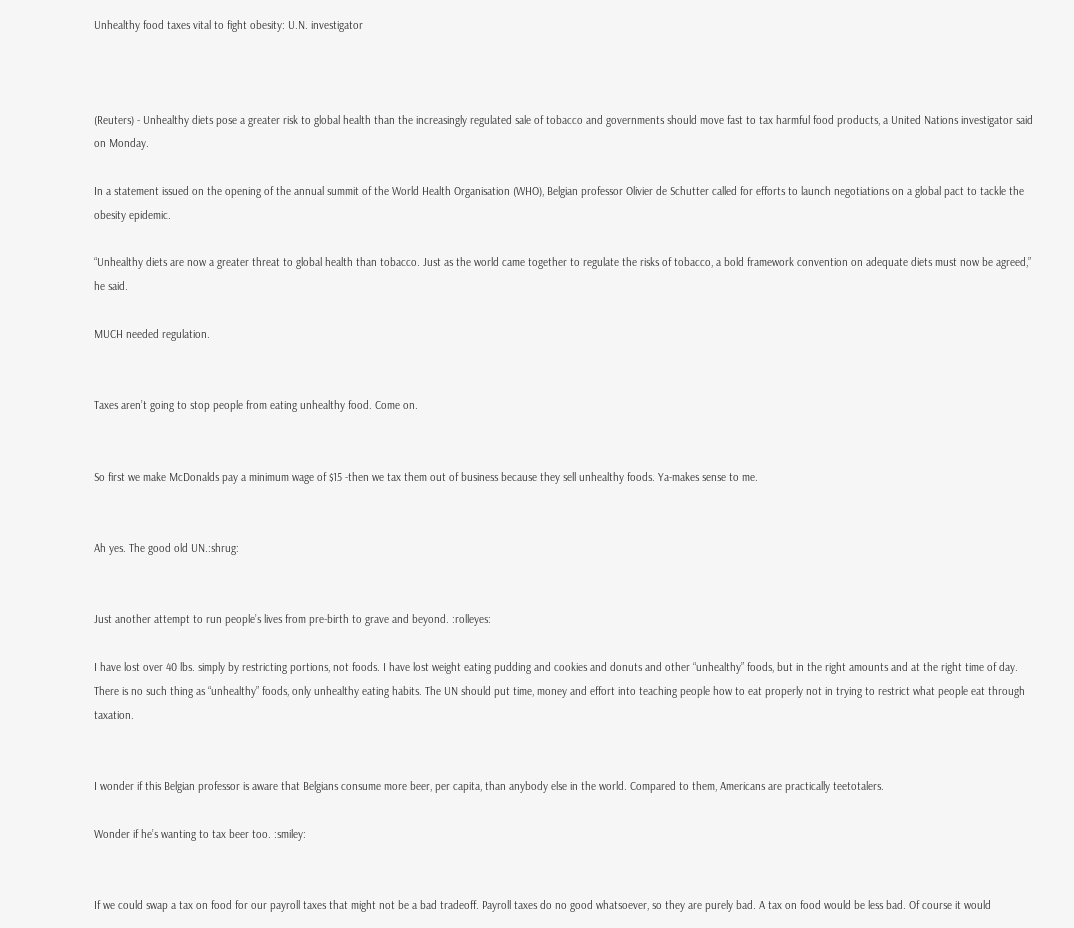Unhealthy food taxes vital to fight obesity: U.N. investigator



(Reuters) - Unhealthy diets pose a greater risk to global health than the increasingly regulated sale of tobacco and governments should move fast to tax harmful food products, a United Nations investigator said on Monday.

In a statement issued on the opening of the annual summit of the World Health Organisation (WHO), Belgian professor Olivier de Schutter called for efforts to launch negotiations on a global pact to tackle the obesity epidemic.

“Unhealthy diets are now a greater threat to global health than tobacco. Just as the world came together to regulate the risks of tobacco, a bold framework convention on adequate diets must now be agreed,” he said.

MUCH needed regulation.


Taxes aren’t going to stop people from eating unhealthy food. Come on.


So first we make McDonalds pay a minimum wage of $15 -then we tax them out of business because they sell unhealthy foods. Ya-makes sense to me.


Ah yes. The good old UN.:shrug:


Just another attempt to run people’s lives from pre-birth to grave and beyond. :rolleyes:

I have lost over 40 lbs. simply by restricting portions, not foods. I have lost weight eating pudding and cookies and donuts and other “unhealthy” foods, but in the right amounts and at the right time of day. There is no such thing as “unhealthy” foods, only unhealthy eating habits. The UN should put time, money and effort into teaching people how to eat properly not in trying to restrict what people eat through taxation.


I wonder if this Belgian professor is aware that Belgians consume more beer, per capita, than anybody else in the world. Compared to them, Americans are practically teetotalers.

Wonder if he’s wanting to tax beer too. :smiley:


If we could swap a tax on food for our payroll taxes that might not be a bad tradeoff. Payroll taxes do no good whatsoever, so they are purely bad. A tax on food would be less bad. Of course it would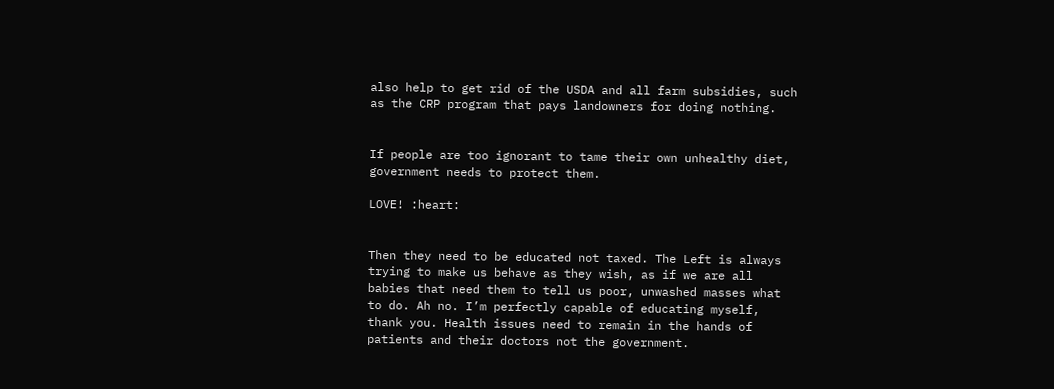also help to get rid of the USDA and all farm subsidies, such as the CRP program that pays landowners for doing nothing.


If people are too ignorant to tame their own unhealthy diet, government needs to protect them.

LOVE! :heart:


Then they need to be educated not taxed. The Left is always trying to make us behave as they wish, as if we are all babies that need them to tell us poor, unwashed masses what to do. Ah no. I’m perfectly capable of educating myself, thank you. Health issues need to remain in the hands of patients and their doctors not the government.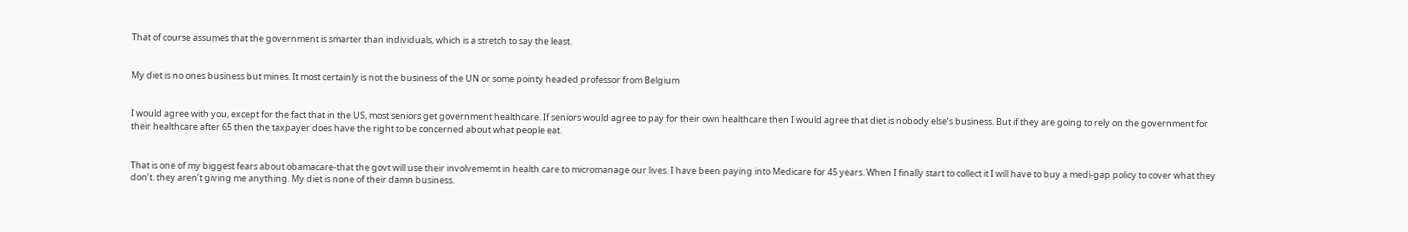That of course assumes that the government is smarter than individuals, which is a stretch to say the least.


My diet is no ones business but mines. It most certainly is not the business of the UN or some pointy headed professor from Belgium


I would agree with you, except for the fact that in the US, most seniors get government healthcare. If seniors would agree to pay for their own healthcare then I would agree that diet is nobody else’s business. But if they are going to rely on the government for their healthcare after 65 then the taxpayer does have the right to be concerned about what people eat.


That is one of my biggest fears about obamacare-that the govt will use their involvememt in health care to micromanage our lives. I have been paying into Medicare for 45 years. When I finally start to collect it I will have to buy a medi-gap policy to cover what they don’t. they aren’t giving me anything. My diet is none of their damn business.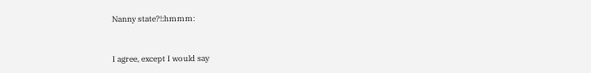Nanny state?!:hmmm:


I agree, except I would say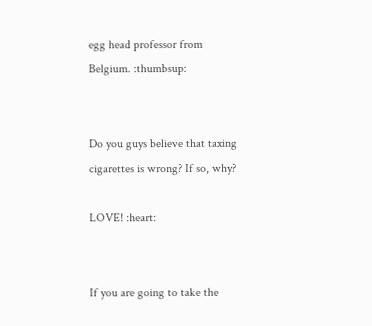egg head professor from Belgium. :thumbsup:


Do you guys believe that taxing cigarettes is wrong? If so, why?

LOVE! :heart:


If you are going to take the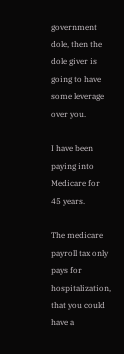government dole, then the dole giver is going to have some leverage over you.

I have been paying into Medicare for 45 years.

The medicare payroll tax only pays for hospitalization, that you could have a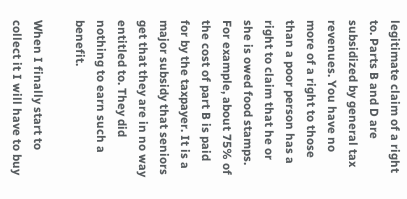legitimate claim of a right to. Parts B and D are subsidized by general tax revenues. You have no more of a right to those than a poor person has a right to claim that he or she is owed food stamps. For example, about 75% of the cost of part B is paid for by the taxpayer. It is a major subsidy that seniors get that they are in no way entitled to. They did nothing to earn such a benefit.

When I finally start to collect it I will have to buy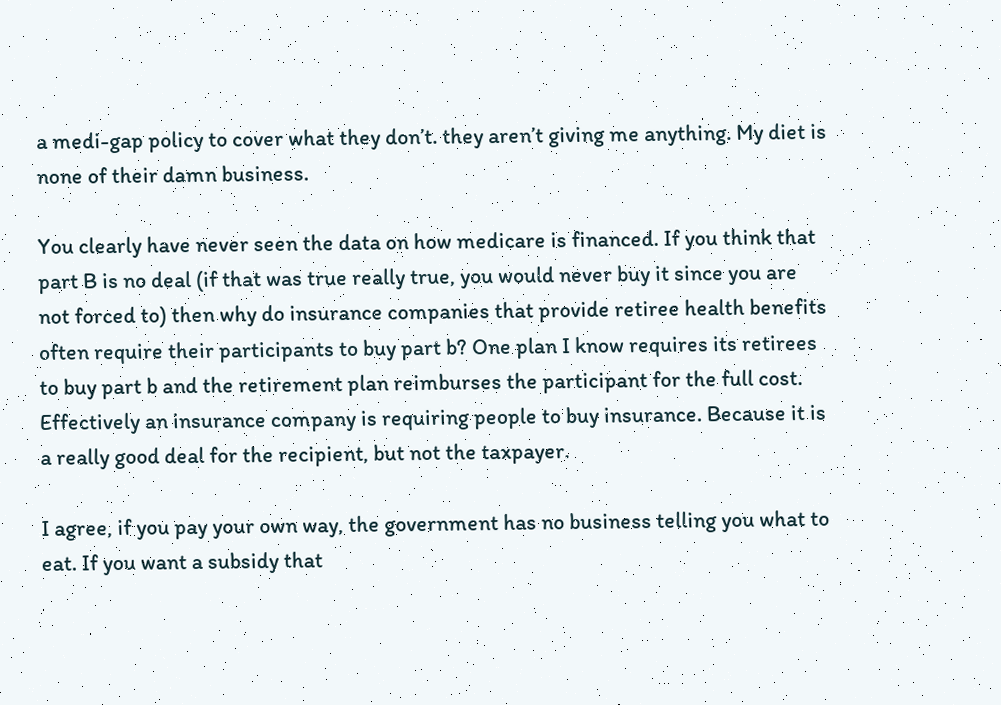a medi-gap policy to cover what they don’t. they aren’t giving me anything. My diet is none of their damn business.

You clearly have never seen the data on how medicare is financed. If you think that part B is no deal (if that was true really true, you would never buy it since you are not forced to) then why do insurance companies that provide retiree health benefits often require their participants to buy part b? One plan I know requires its retirees to buy part b and the retirement plan reimburses the participant for the full cost. Effectively an insurance company is requiring people to buy insurance. Because it is a really good deal for the recipient, but not the taxpayer.

I agree, if you pay your own way, the government has no business telling you what to eat. If you want a subsidy that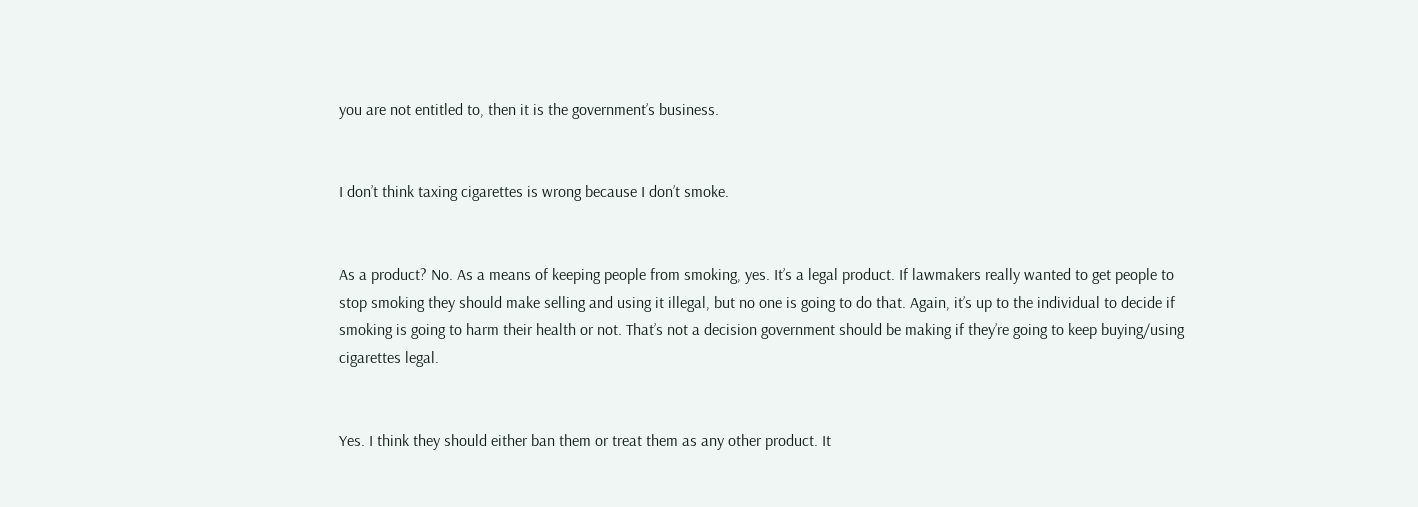you are not entitled to, then it is the government’s business.


I don’t think taxing cigarettes is wrong because I don’t smoke.


As a product? No. As a means of keeping people from smoking, yes. It’s a legal product. If lawmakers really wanted to get people to stop smoking they should make selling and using it illegal, but no one is going to do that. Again, it’s up to the individual to decide if smoking is going to harm their health or not. That’s not a decision government should be making if they’re going to keep buying/using cigarettes legal.


Yes. I think they should either ban them or treat them as any other product. It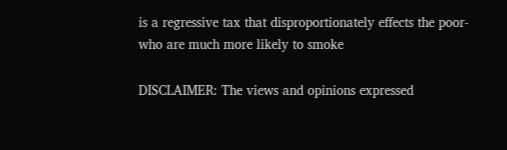is a regressive tax that disproportionately effects the poor-who are much more likely to smoke

DISCLAIMER: The views and opinions expressed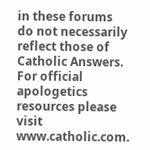in these forums do not necessarily reflect those of Catholic Answers. For official apologetics resources please visit www.catholic.com.